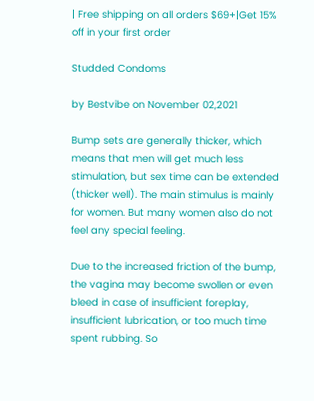| Free shipping on all orders $69+|Get 15% off in your first order

Studded Condoms

by Bestvibe on November 02,2021

Bump sets are generally thicker, which means that men will get much less stimulation, but sex time can be extended (thicker well). The main stimulus is mainly for women. But many women also do not feel any special feeling.

Due to the increased friction of the bump, the vagina may become swollen or even bleed in case of insufficient foreplay, insufficient lubrication, or too much time spent rubbing. So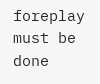foreplay must be done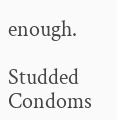enough.

Studded Condoms